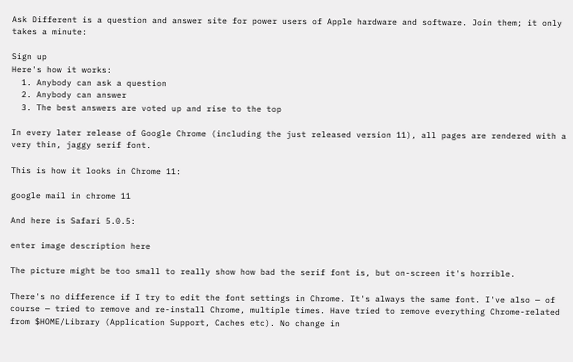Ask Different is a question and answer site for power users of Apple hardware and software. Join them; it only takes a minute:

Sign up
Here's how it works:
  1. Anybody can ask a question
  2. Anybody can answer
  3. The best answers are voted up and rise to the top

In every later release of Google Chrome (including the just released version 11), all pages are rendered with a very thin, jaggy serif font.

This is how it looks in Chrome 11:

google mail in chrome 11

And here is Safari 5.0.5:

enter image description here

The picture might be too small to really show how bad the serif font is, but on-screen it's horrible.

There's no difference if I try to edit the font settings in Chrome. It's always the same font. I've also — of course — tried to remove and re-install Chrome, multiple times. Have tried to remove everything Chrome-related from $HOME/Library (Application Support, Caches etc). No change in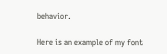behavior.

Here is an example of my font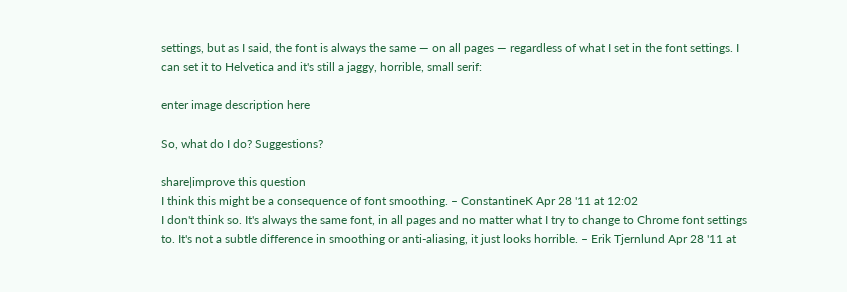settings, but as I said, the font is always the same — on all pages — regardless of what I set in the font settings. I can set it to Helvetica and it's still a jaggy, horrible, small serif:

enter image description here

So, what do I do? Suggestions?

share|improve this question
I think this might be a consequence of font smoothing. – ConstantineK Apr 28 '11 at 12:02
I don't think so. It's always the same font, in all pages and no matter what I try to change to Chrome font settings to. It's not a subtle difference in smoothing or anti-aliasing, it just looks horrible. – Erik Tjernlund Apr 28 '11 at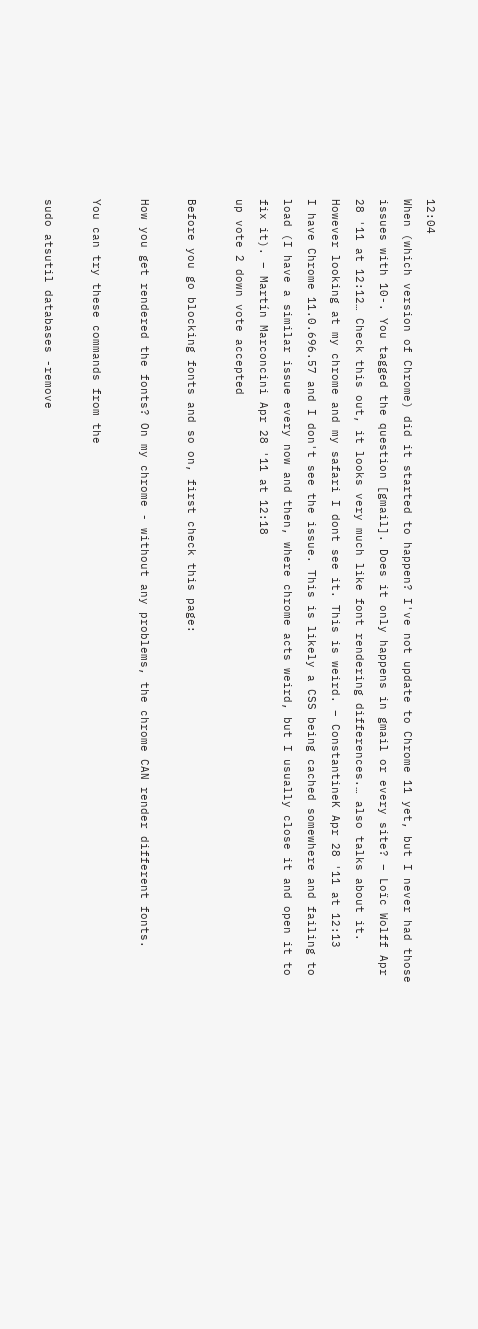12:04
When (which version of Chrome) did it started to happen? I've not update to Chrome 11 yet, but I never had those issues with 10-. You tagged the question [gmail]. Does it only happens in gmail or every site? – Loïc Wolff Apr 28 '11 at 12:12… Check this out, it looks very much like font rendering differences.… also talks about it. However looking at my chrome and my safari I dont see it. This is weird. – ConstantineK Apr 28 '11 at 12:13
I have Chrome 11.0.696.57 and I don't see the issue. This is likely a CSS being cached somewhere and failing to load (I have a similar issue every now and then, where chrome acts weird, but I usually close it and open it to fix it). – Martín Marconcini Apr 28 '11 at 12:18
up vote 2 down vote accepted

Before you go blocking fonts and so on, first check this page:

How you get rendered the fonts? On my chrome - without any problems, the chrome CAN render different fonts.

You can try these commands from the

sudo atsutil databases -remove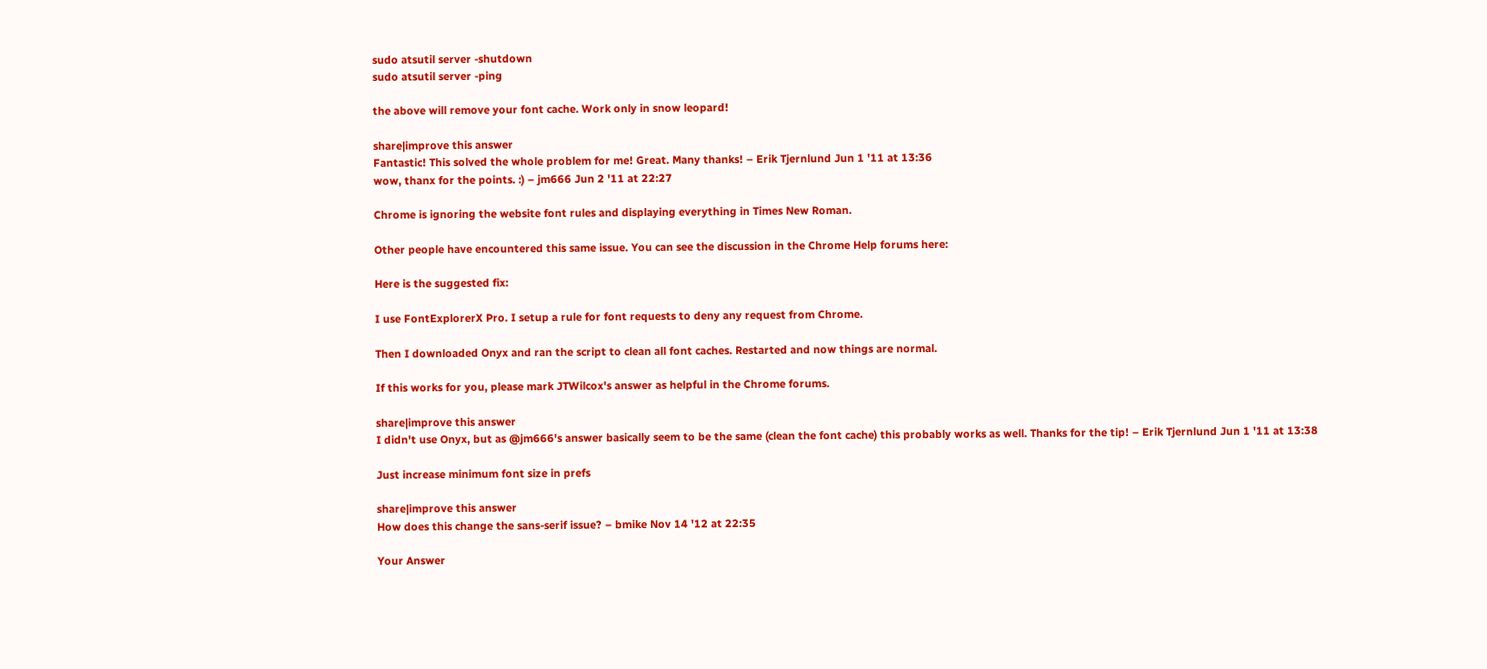sudo atsutil server -shutdown
sudo atsutil server -ping

the above will remove your font cache. Work only in snow leopard!

share|improve this answer
Fantastic! This solved the whole problem for me! Great. Many thanks! – Erik Tjernlund Jun 1 '11 at 13:36
wow, thanx for the points. :) – jm666 Jun 2 '11 at 22:27

Chrome is ignoring the website font rules and displaying everything in Times New Roman.

Other people have encountered this same issue. You can see the discussion in the Chrome Help forums here:

Here is the suggested fix:

I use FontExplorerX Pro. I setup a rule for font requests to deny any request from Chrome.

Then I downloaded Onyx and ran the script to clean all font caches. Restarted and now things are normal.

If this works for you, please mark JTWilcox's answer as helpful in the Chrome forums.

share|improve this answer
I didn't use Onyx, but as @jm666's answer basically seem to be the same (clean the font cache) this probably works as well. Thanks for the tip! – Erik Tjernlund Jun 1 '11 at 13:38

Just increase minimum font size in prefs

share|improve this answer
How does this change the sans-serif issue? – bmike Nov 14 '12 at 22:35

Your Answer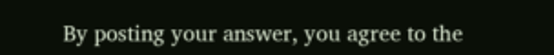By posting your answer, you agree to the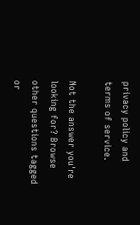privacy policy and terms of service.

Not the answer you're looking for? Browse other questions tagged or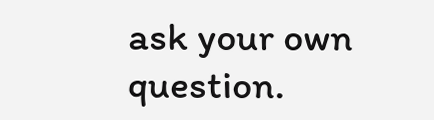ask your own question.